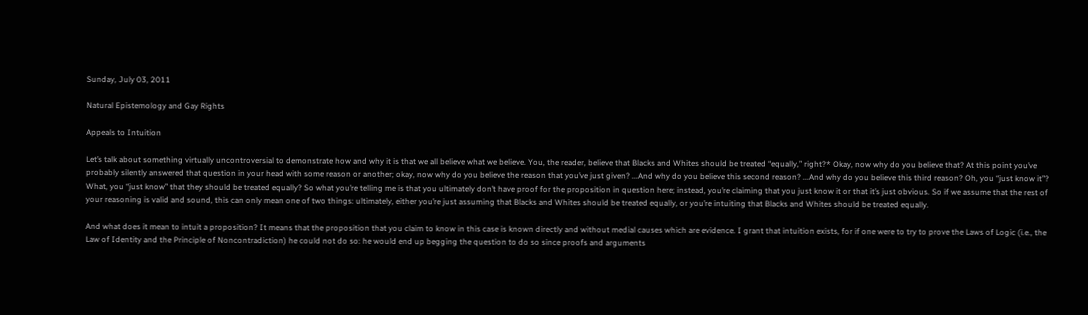Sunday, July 03, 2011

Natural Epistemology and Gay Rights

Appeals to Intuition

Let’s talk about something virtually uncontroversial to demonstrate how and why it is that we all believe what we believe. You, the reader, believe that Blacks and Whites should be treated “equally,” right?* Okay, now why do you believe that? At this point you’ve probably silently answered that question in your head with some reason or another; okay, now why do you believe the reason that you’ve just given? ...And why do you believe this second reason? ...And why do you believe this third reason? Oh, you “just know it”? What, you “just know” that they should be treated equally? So what you’re telling me is that you ultimately don’t have proof for the proposition in question here; instead, you’re claiming that you just know it or that it’s just obvious. So if we assume that the rest of your reasoning is valid and sound, this can only mean one of two things: ultimately, either you’re just assuming that Blacks and Whites should be treated equally, or you’re intuiting that Blacks and Whites should be treated equally.

And what does it mean to intuit a proposition? It means that the proposition that you claim to know in this case is known directly and without medial causes which are evidence. I grant that intuition exists, for if one were to try to prove the Laws of Logic (i.e., the Law of Identity and the Principle of Noncontradiction) he could not do so: he would end up begging the question to do so since proofs and arguments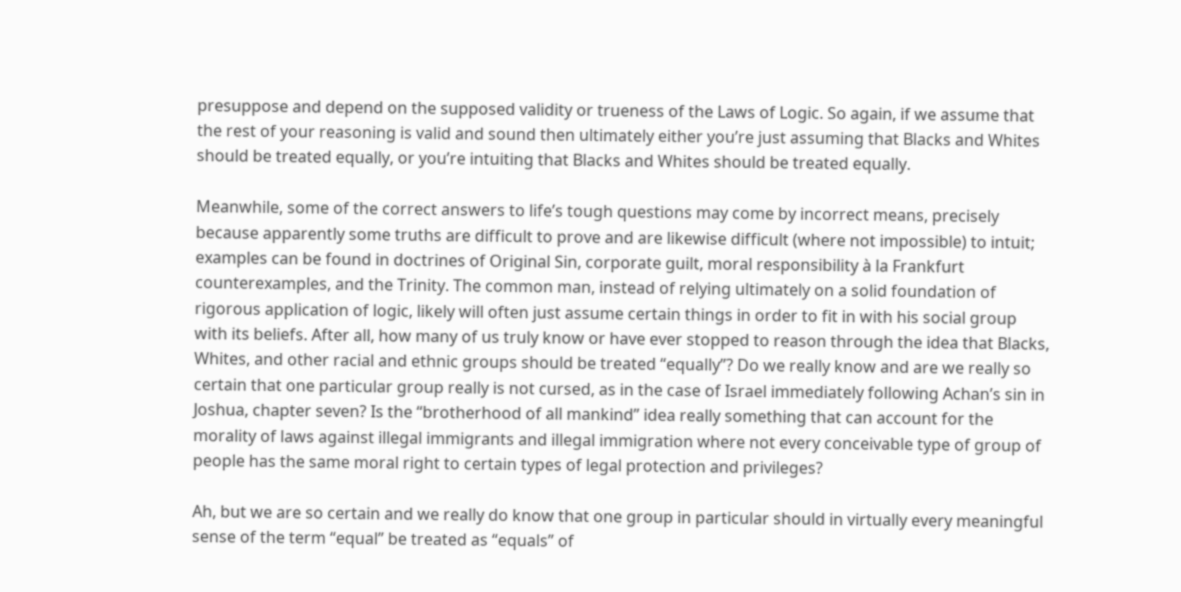presuppose and depend on the supposed validity or trueness of the Laws of Logic. So again, if we assume that the rest of your reasoning is valid and sound then ultimately either you’re just assuming that Blacks and Whites should be treated equally, or you’re intuiting that Blacks and Whites should be treated equally.

Meanwhile, some of the correct answers to life’s tough questions may come by incorrect means, precisely because apparently some truths are difficult to prove and are likewise difficult (where not impossible) to intuit; examples can be found in doctrines of Original Sin, corporate guilt, moral responsibility à la Frankfurt counterexamples, and the Trinity. The common man, instead of relying ultimately on a solid foundation of rigorous application of logic, likely will often just assume certain things in order to fit in with his social group with its beliefs. After all, how many of us truly know or have ever stopped to reason through the idea that Blacks, Whites, and other racial and ethnic groups should be treated “equally”? Do we really know and are we really so certain that one particular group really is not cursed, as in the case of Israel immediately following Achan’s sin in Joshua, chapter seven? Is the “brotherhood of all mankind” idea really something that can account for the morality of laws against illegal immigrants and illegal immigration where not every conceivable type of group of people has the same moral right to certain types of legal protection and privileges?

Ah, but we are so certain and we really do know that one group in particular should in virtually every meaningful sense of the term “equal” be treated as “equals” of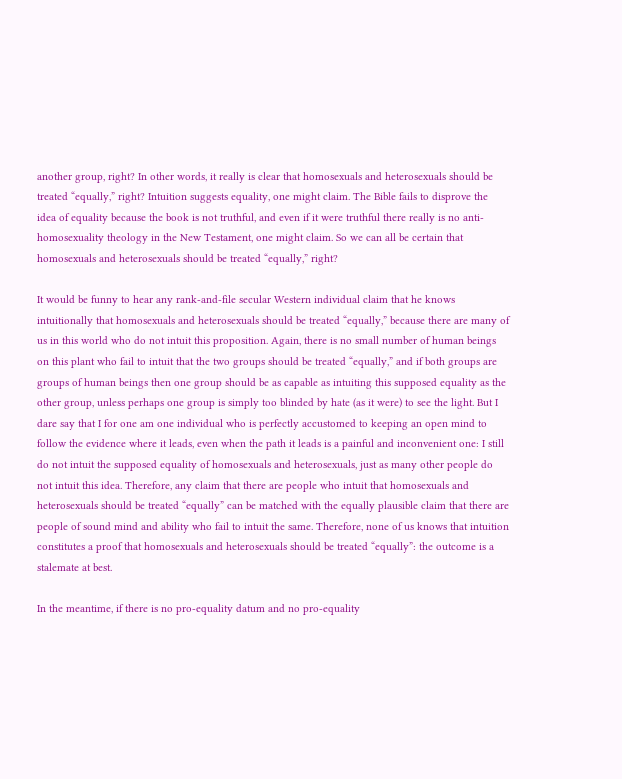another group, right? In other words, it really is clear that homosexuals and heterosexuals should be treated “equally,” right? Intuition suggests equality, one might claim. The Bible fails to disprove the idea of equality because the book is not truthful, and even if it were truthful there really is no anti-homosexuality theology in the New Testament, one might claim. So we can all be certain that homosexuals and heterosexuals should be treated “equally,” right?

It would be funny to hear any rank-and-file secular Western individual claim that he knows intuitionally that homosexuals and heterosexuals should be treated “equally,” because there are many of us in this world who do not intuit this proposition. Again, there is no small number of human beings on this plant who fail to intuit that the two groups should be treated “equally,” and if both groups are groups of human beings then one group should be as capable as intuiting this supposed equality as the other group, unless perhaps one group is simply too blinded by hate (as it were) to see the light. But I dare say that I for one am one individual who is perfectly accustomed to keeping an open mind to follow the evidence where it leads, even when the path it leads is a painful and inconvenient one: I still do not intuit the supposed equality of homosexuals and heterosexuals, just as many other people do not intuit this idea. Therefore, any claim that there are people who intuit that homosexuals and heterosexuals should be treated “equally” can be matched with the equally plausible claim that there are people of sound mind and ability who fail to intuit the same. Therefore, none of us knows that intuition constitutes a proof that homosexuals and heterosexuals should be treated “equally”: the outcome is a stalemate at best.

In the meantime, if there is no pro-equality datum and no pro-equality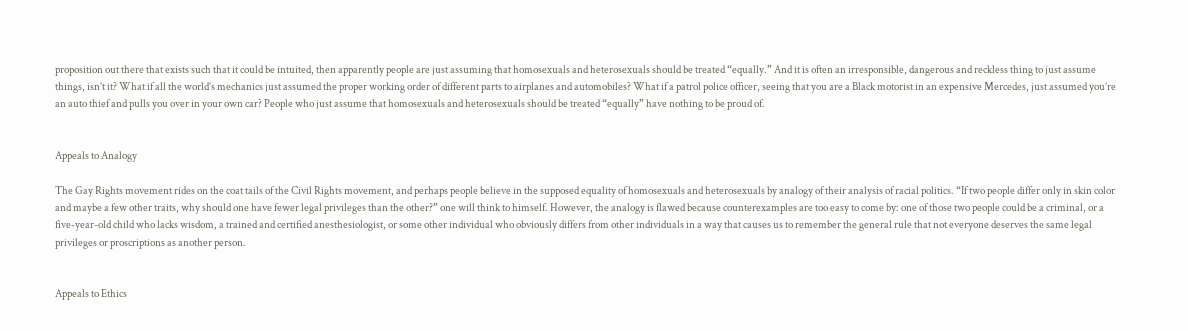proposition out there that exists such that it could be intuited, then apparently people are just assuming that homosexuals and heterosexuals should be treated “equally.” And it is often an irresponsible, dangerous and reckless thing to just assume things, isn’t it? What if all the world’s mechanics just assumed the proper working order of different parts to airplanes and automobiles? What if a patrol police officer, seeing that you are a Black motorist in an expensive Mercedes, just assumed you’re an auto thief and pulls you over in your own car? People who just assume that homosexuals and heterosexuals should be treated “equally” have nothing to be proud of.


Appeals to Analogy

The Gay Rights movement rides on the coat tails of the Civil Rights movement, and perhaps people believe in the supposed equality of homosexuals and heterosexuals by analogy of their analysis of racial politics. “If two people differ only in skin color and maybe a few other traits, why should one have fewer legal privileges than the other?” one will think to himself. However, the analogy is flawed because counterexamples are too easy to come by: one of those two people could be a criminal, or a five-year-old child who lacks wisdom, a trained and certified anesthesiologist, or some other individual who obviously differs from other individuals in a way that causes us to remember the general rule that not everyone deserves the same legal privileges or proscriptions as another person.


Appeals to Ethics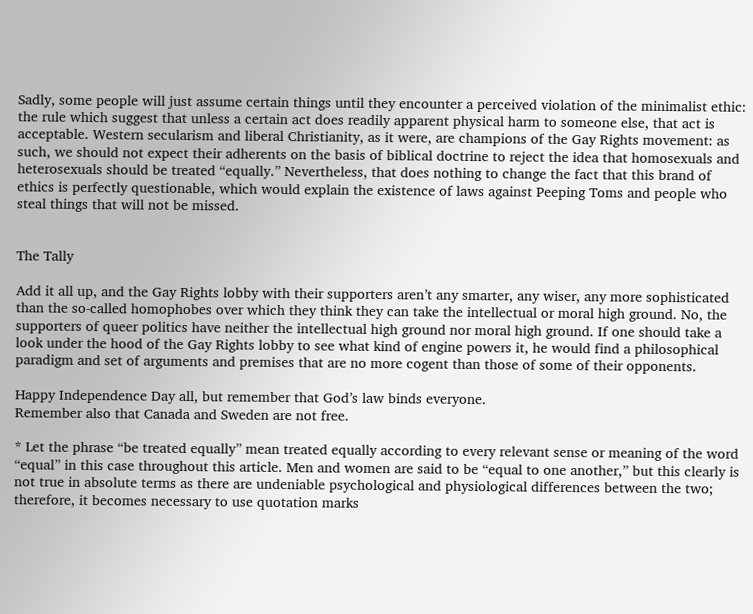Sadly, some people will just assume certain things until they encounter a perceived violation of the minimalist ethic: the rule which suggest that unless a certain act does readily apparent physical harm to someone else, that act is acceptable. Western secularism and liberal Christianity, as it were, are champions of the Gay Rights movement: as such, we should not expect their adherents on the basis of biblical doctrine to reject the idea that homosexuals and heterosexuals should be treated “equally.” Nevertheless, that does nothing to change the fact that this brand of ethics is perfectly questionable, which would explain the existence of laws against Peeping Toms and people who steal things that will not be missed.


The Tally

Add it all up, and the Gay Rights lobby with their supporters aren’t any smarter, any wiser, any more sophisticated than the so-called homophobes over which they think they can take the intellectual or moral high ground. No, the supporters of queer politics have neither the intellectual high ground nor moral high ground. If one should take a look under the hood of the Gay Rights lobby to see what kind of engine powers it, he would find a philosophical paradigm and set of arguments and premises that are no more cogent than those of some of their opponents.

Happy Independence Day all, but remember that God’s law binds everyone.
Remember also that Canada and Sweden are not free.

* Let the phrase “be treated equally” mean treated equally according to every relevant sense or meaning of the word “equal” in this case throughout this article. Men and women are said to be “equal to one another,” but this clearly is not true in absolute terms as there are undeniable psychological and physiological differences between the two; therefore, it becomes necessary to use quotation marks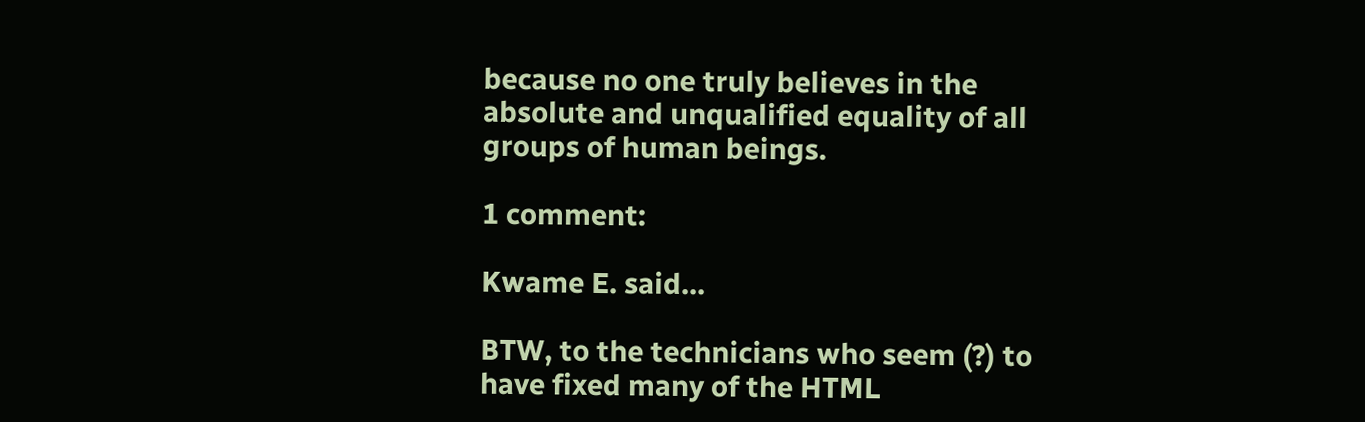because no one truly believes in the absolute and unqualified equality of all groups of human beings.

1 comment:

Kwame E. said...

BTW, to the technicians who seem (?) to have fixed many of the HTML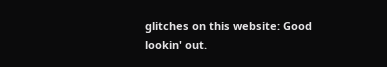glitches on this website: Good lookin' out.